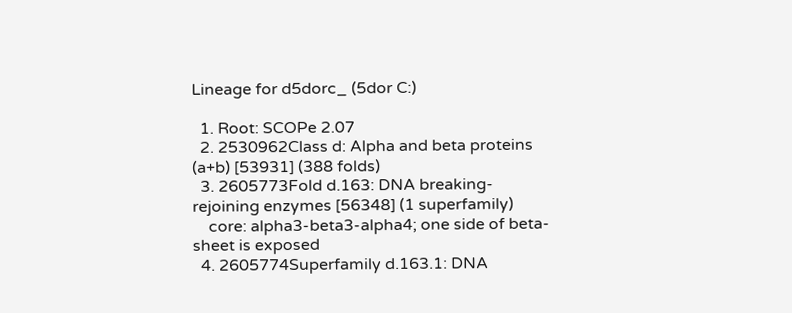Lineage for d5dorc_ (5dor C:)

  1. Root: SCOPe 2.07
  2. 2530962Class d: Alpha and beta proteins (a+b) [53931] (388 folds)
  3. 2605773Fold d.163: DNA breaking-rejoining enzymes [56348] (1 superfamily)
    core: alpha3-beta3-alpha4; one side of beta-sheet is exposed
  4. 2605774Superfamily d.163.1: DNA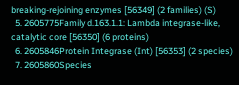breaking-rejoining enzymes [56349] (2 families) (S)
  5. 2605775Family d.163.1.1: Lambda integrase-like, catalytic core [56350] (6 proteins)
  6. 2605846Protein Integrase (Int) [56353] (2 species)
  7. 2605860Species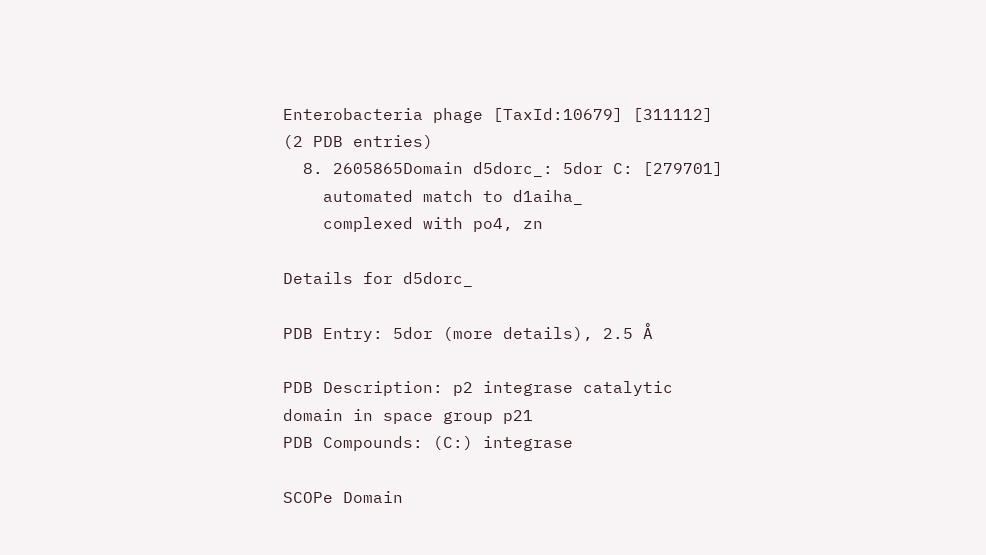Enterobacteria phage [TaxId:10679] [311112] (2 PDB entries)
  8. 2605865Domain d5dorc_: 5dor C: [279701]
    automated match to d1aiha_
    complexed with po4, zn

Details for d5dorc_

PDB Entry: 5dor (more details), 2.5 Å

PDB Description: p2 integrase catalytic domain in space group p21
PDB Compounds: (C:) integrase

SCOPe Domain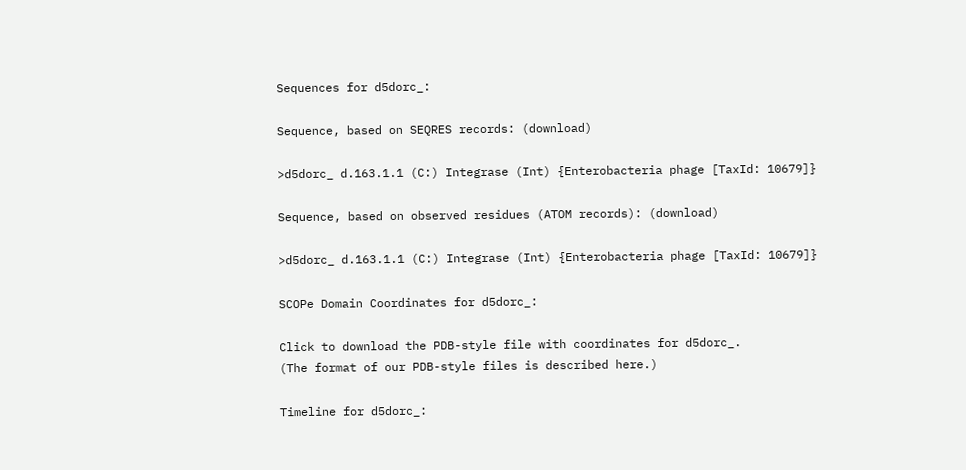Sequences for d5dorc_:

Sequence, based on SEQRES records: (download)

>d5dorc_ d.163.1.1 (C:) Integrase (Int) {Enterobacteria phage [TaxId: 10679]}

Sequence, based on observed residues (ATOM records): (download)

>d5dorc_ d.163.1.1 (C:) Integrase (Int) {Enterobacteria phage [TaxId: 10679]}

SCOPe Domain Coordinates for d5dorc_:

Click to download the PDB-style file with coordinates for d5dorc_.
(The format of our PDB-style files is described here.)

Timeline for d5dorc_: